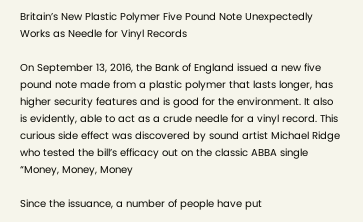Britain’s New Plastic Polymer Five Pound Note Unexpectedly Works as Needle for Vinyl Records

On September 13, 2016, the Bank of England issued a new five pound note made from a plastic polymer that lasts longer, has higher security features and is good for the environment. It also is evidently, able to act as a crude needle for a vinyl record. This curious side effect was discovered by sound artist Michael Ridge who tested the bill’s efficacy out on the classic ABBA single “Money, Money, Money

Since the issuance, a number of people have put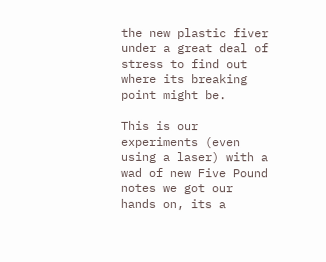the new plastic fiver under a great deal of stress to find out where its breaking point might be.

This is our experiments (even using a laser) with a wad of new Five Pound notes we got our hands on, its a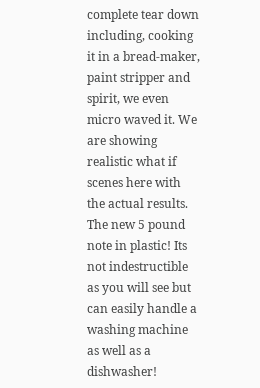complete tear down including, cooking it in a bread-maker, paint stripper and spirit, we even micro waved it. We are showing realistic what if scenes here with the actual results. The new 5 pound note in plastic! Its not indestructible as you will see but can easily handle a washing machine as well as a dishwasher!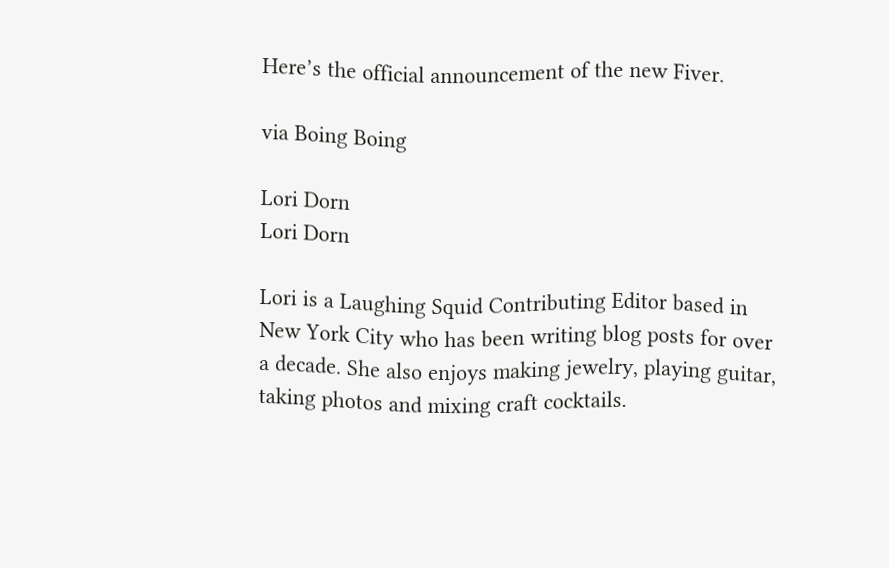Here’s the official announcement of the new Fiver.

via Boing Boing

Lori Dorn
Lori Dorn

Lori is a Laughing Squid Contributing Editor based in New York City who has been writing blog posts for over a decade. She also enjoys making jewelry, playing guitar, taking photos and mixing craft cocktails.